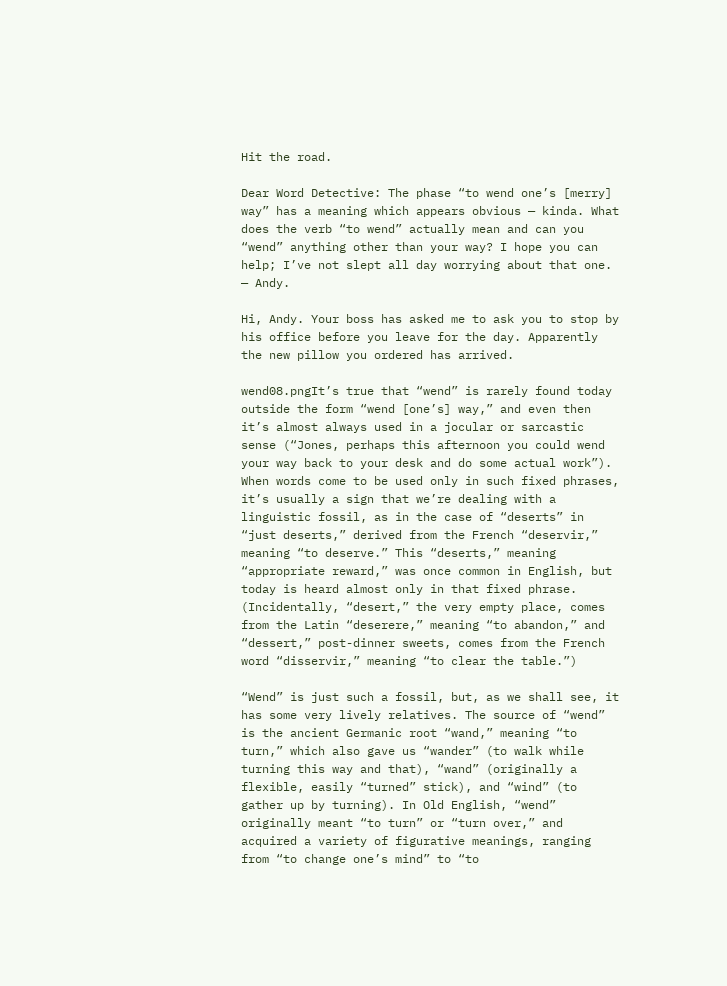Hit the road.

Dear Word Detective: The phase “to wend one’s [merry] way” has a meaning which appears obvious — kinda. What does the verb “to wend” actually mean and can you “wend” anything other than your way? I hope you can help; I’ve not slept all day worrying about that one. — Andy.

Hi, Andy. Your boss has asked me to ask you to stop by his office before you leave for the day. Apparently the new pillow you ordered has arrived.

wend08.pngIt’s true that “wend” is rarely found today outside the form “wend [one’s] way,” and even then it’s almost always used in a jocular or sarcastic sense (“Jones, perhaps this afternoon you could wend your way back to your desk and do some actual work”). When words come to be used only in such fixed phrases, it’s usually a sign that we’re dealing with a linguistic fossil, as in the case of “deserts” in “just deserts,” derived from the French “deservir,” meaning “to deserve.” This “deserts,” meaning “appropriate reward,” was once common in English, but today is heard almost only in that fixed phrase. (Incidentally, “desert,” the very empty place, comes from the Latin “deserere,” meaning “to abandon,” and “dessert,” post-dinner sweets, comes from the French word “disservir,” meaning “to clear the table.”)

“Wend” is just such a fossil, but, as we shall see, it has some very lively relatives. The source of “wend” is the ancient Germanic root “wand,” meaning “to turn,” which also gave us “wander” (to walk while turning this way and that), “wand” (originally a flexible, easily “turned” stick), and “wind” (to gather up by turning). In Old English, “wend” originally meant “to turn” or “turn over,” and acquired a variety of figurative meanings, ranging from “to change one’s mind” to “to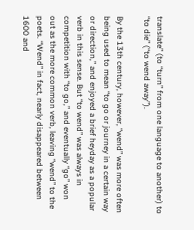translate” (to “turn” from one language to another) to “to die” (“to wend away”).

By the 13th century, however, “wend” was more often being used to mean “to go or journey in a certain way or direction,” and enjoyed a brief heyday as a popular verb in this sense. But “to wend” was always in competition with “to go,” and eventually “go” won out as the more common verb, leaving “wend” to the poets. “Wend” in fact, nearly disappeared between 1600 and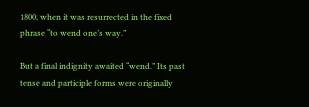1800, when it was resurrected in the fixed phrase “to wend one’s way.”

But a final indignity awaited “wend.” Its past tense and participle forms were originally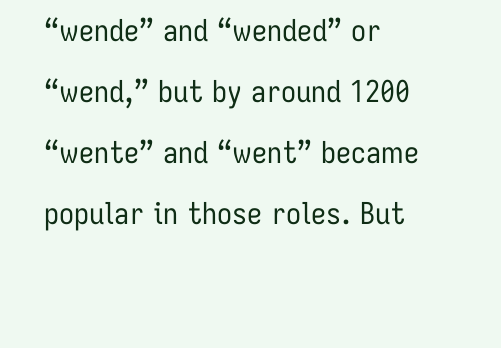“wende” and “wended” or “wend,” but by around 1200 “wente” and “went” became popular in those roles. But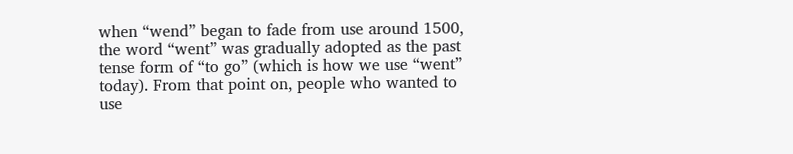when “wend” began to fade from use around 1500, the word “went” was gradually adopted as the past tense form of “to go” (which is how we use “went” today). From that point on, people who wanted to use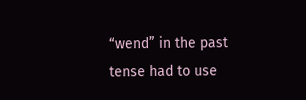“wend” in the past tense had to use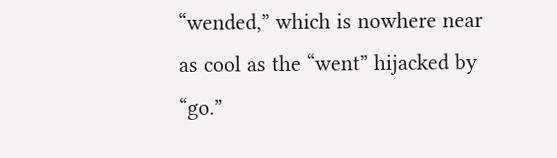“wended,” which is nowhere near as cool as the “went” hijacked by “go.”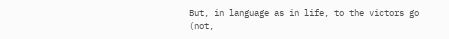But, in language as in life, to the victors go (not,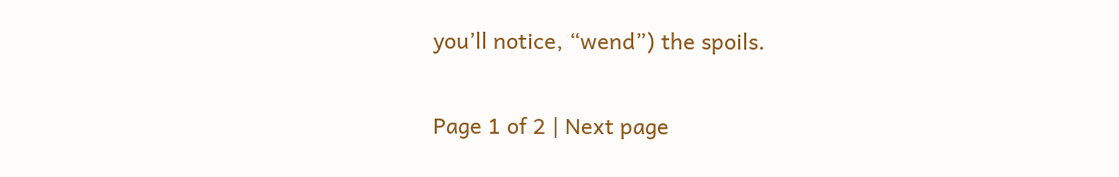you’ll notice, “wend”) the spoils.

Page 1 of 2 | Next page